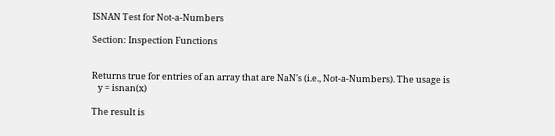ISNAN Test for Not-a-Numbers

Section: Inspection Functions


Returns true for entries of an array that are NaN's (i.e., Not-a-Numbers). The usage is
   y = isnan(x)

The result is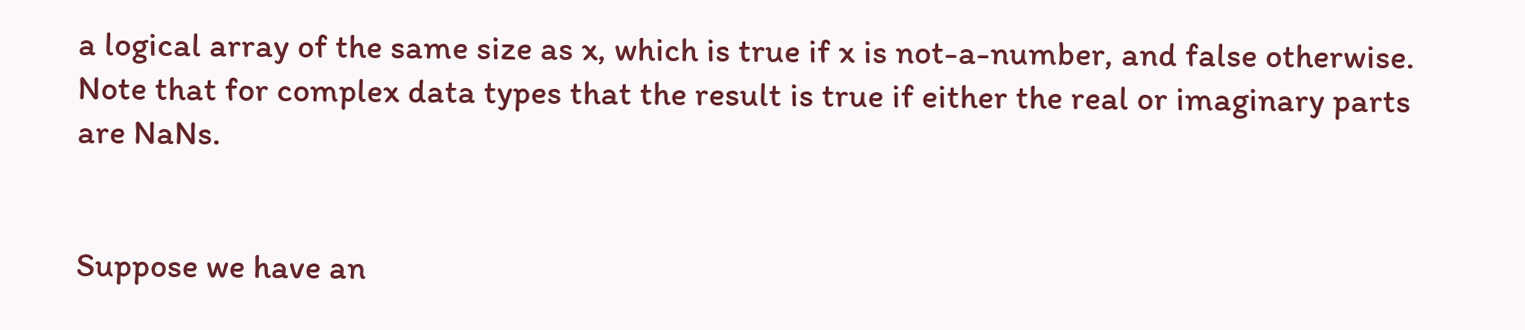a logical array of the same size as x, which is true if x is not-a-number, and false otherwise. Note that for complex data types that the result is true if either the real or imaginary parts are NaNs.


Suppose we have an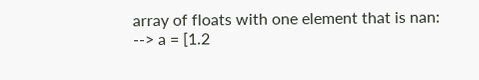array of floats with one element that is nan:
--> a = [1.2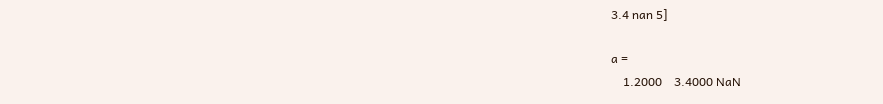3.4 nan 5]

a =
    1.2000    3.4000 NaN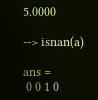5.0000

--> isnan(a)

ans =
 0 0 1 0